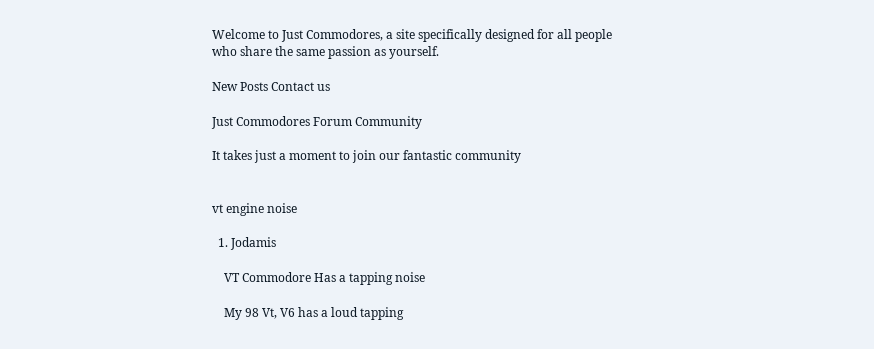Welcome to Just Commodores, a site specifically designed for all people who share the same passion as yourself.

New Posts Contact us

Just Commodores Forum Community

It takes just a moment to join our fantastic community


vt engine noise

  1. Jodamis

    VT Commodore Has a tapping noise

    My 98 Vt, V6 has a loud tapping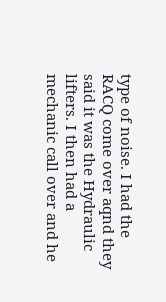type of noise. I had the RACQ come over aqnd they said it was the Hydraulic lifters. I then had a mechanic call over and he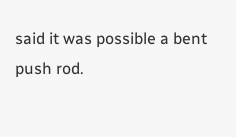said it was possible a bent push rod.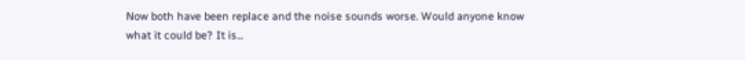Now both have been replace and the noise sounds worse. Would anyone know what it could be? It is...